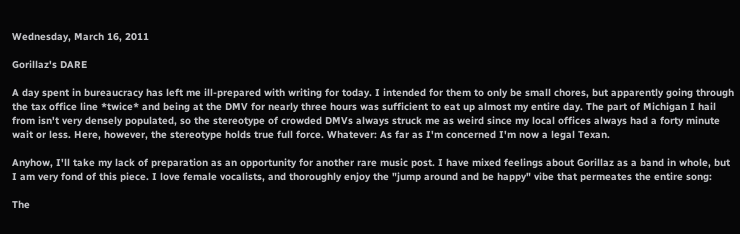Wednesday, March 16, 2011

Gorillaz's DARE

A day spent in bureaucracy has left me ill-prepared with writing for today. I intended for them to only be small chores, but apparently going through the tax office line *twice* and being at the DMV for nearly three hours was sufficient to eat up almost my entire day. The part of Michigan I hail from isn't very densely populated, so the stereotype of crowded DMVs always struck me as weird since my local offices always had a forty minute wait or less. Here, however, the stereotype holds true full force. Whatever: As far as I'm concerned I'm now a legal Texan.

Anyhow, I'll take my lack of preparation as an opportunity for another rare music post. I have mixed feelings about Gorillaz as a band in whole, but I am very fond of this piece. I love female vocalists, and thoroughly enjoy the "jump around and be happy" vibe that permeates the entire song:

The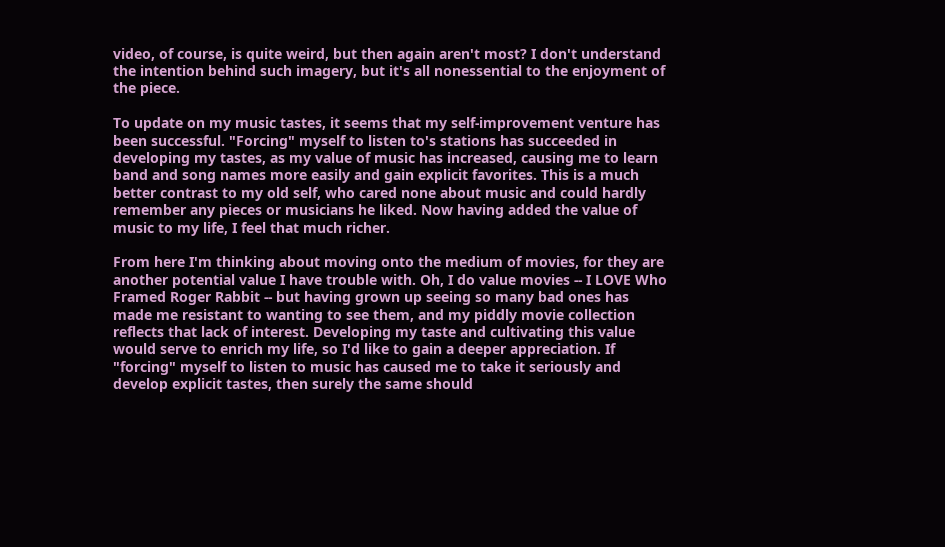video, of course, is quite weird, but then again aren't most? I don't understand the intention behind such imagery, but it's all nonessential to the enjoyment of the piece.

To update on my music tastes, it seems that my self-improvement venture has been successful. "Forcing" myself to listen to's stations has succeeded in developing my tastes, as my value of music has increased, causing me to learn band and song names more easily and gain explicit favorites. This is a much better contrast to my old self, who cared none about music and could hardly remember any pieces or musicians he liked. Now having added the value of music to my life, I feel that much richer.

From here I'm thinking about moving onto the medium of movies, for they are another potential value I have trouble with. Oh, I do value movies -- I LOVE Who Framed Roger Rabbit -- but having grown up seeing so many bad ones has made me resistant to wanting to see them, and my piddly movie collection reflects that lack of interest. Developing my taste and cultivating this value would serve to enrich my life, so I'd like to gain a deeper appreciation. If "forcing" myself to listen to music has caused me to take it seriously and develop explicit tastes, then surely the same should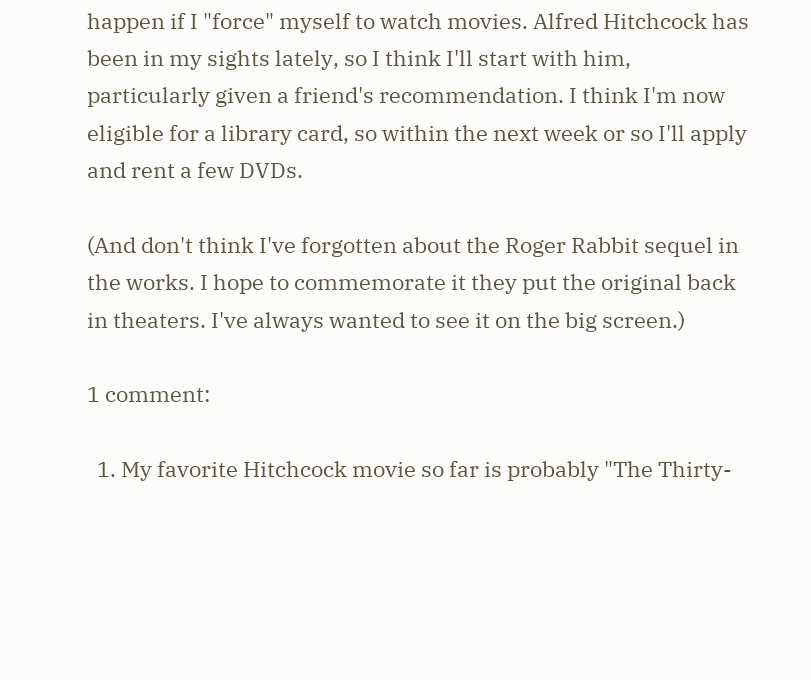happen if I "force" myself to watch movies. Alfred Hitchcock has been in my sights lately, so I think I'll start with him, particularly given a friend's recommendation. I think I'm now eligible for a library card, so within the next week or so I'll apply and rent a few DVDs.

(And don't think I've forgotten about the Roger Rabbit sequel in the works. I hope to commemorate it they put the original back in theaters. I've always wanted to see it on the big screen.)

1 comment:

  1. My favorite Hitchcock movie so far is probably "The Thirty-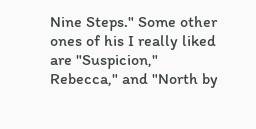Nine Steps." Some other ones of his I really liked are "Suspicion," Rebecca," and "North by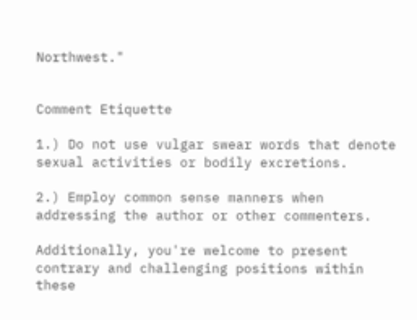Northwest."


Comment Etiquette

1.) Do not use vulgar swear words that denote sexual activities or bodily excretions.

2.) Employ common sense manners when addressing the author or other commenters.

Additionally, you're welcome to present contrary and challenging positions within these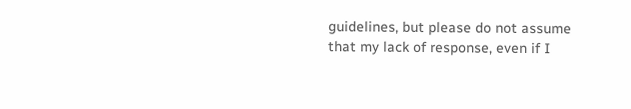guidelines, but please do not assume that my lack of response, even if I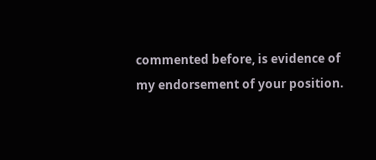commented before, is evidence of my endorsement of your position.